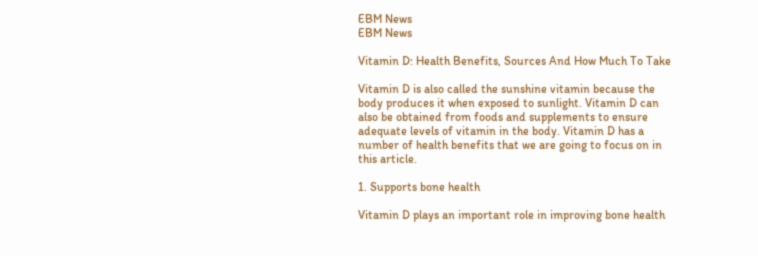EBM News
EBM News

Vitamin D: Health Benefits, Sources And How Much To Take

Vitamin D is also called the sunshine vitamin because the body produces it when exposed to sunlight. Vitamin D can also be obtained from foods and supplements to ensure adequate levels of vitamin in the body. Vitamin D has a number of health benefits that we are going to focus on in this article.

1. Supports bone health

Vitamin D plays an important role in improving bone health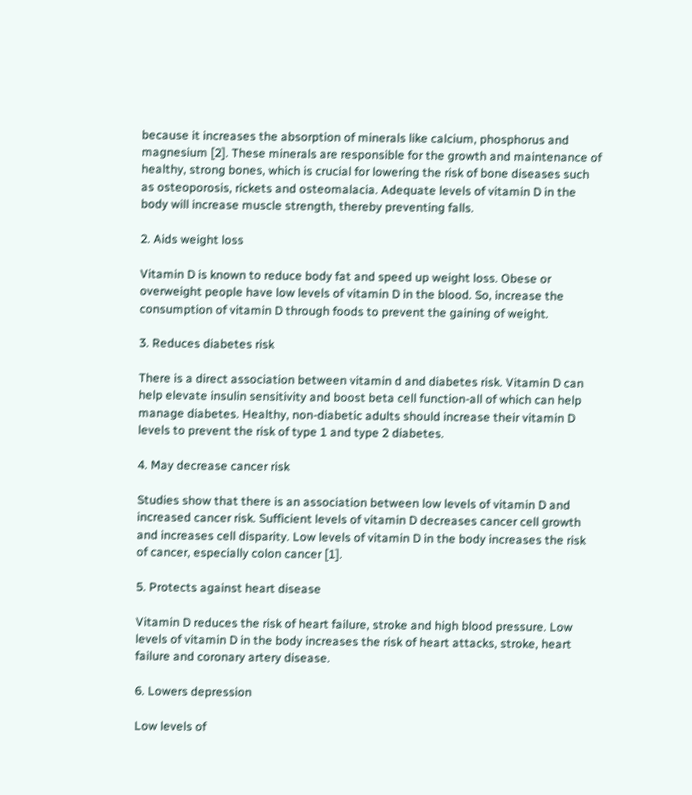because it increases the absorption of minerals like calcium, phosphorus and magnesium [2]. These minerals are responsible for the growth and maintenance of healthy, strong bones, which is crucial for lowering the risk of bone diseases such as osteoporosis, rickets and osteomalacia. Adequate levels of vitamin D in the body will increase muscle strength, thereby preventing falls.

2. Aids weight loss

Vitamin D is known to reduce body fat and speed up weight loss. Obese or overweight people have low levels of vitamin D in the blood. So, increase the consumption of vitamin D through foods to prevent the gaining of weight.

3. Reduces diabetes risk

There is a direct association between vitamin d and diabetes risk. Vitamin D can help elevate insulin sensitivity and boost beta cell function-all of which can help manage diabetes. Healthy, non-diabetic adults should increase their vitamin D levels to prevent the risk of type 1 and type 2 diabetes.

4. May decrease cancer risk

Studies show that there is an association between low levels of vitamin D and increased cancer risk. Sufficient levels of vitamin D decreases cancer cell growth and increases cell disparity. Low levels of vitamin D in the body increases the risk of cancer, especially colon cancer [1].

5. Protects against heart disease

Vitamin D reduces the risk of heart failure, stroke and high blood pressure. Low levels of vitamin D in the body increases the risk of heart attacks, stroke, heart failure and coronary artery disease.

6. Lowers depression

Low levels of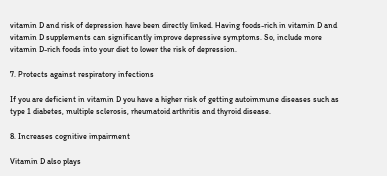vitamin D and risk of depression have been directly linked. Having foods-rich in vitamin D and vitamin D supplements can significantly improve depressive symptoms. So, include more vitamin D-rich foods into your diet to lower the risk of depression.

7. Protects against respiratory infections

If you are deficient in vitamin D you have a higher risk of getting autoimmune diseases such as type 1 diabetes, multiple sclerosis, rheumatoid arthritis and thyroid disease.

8. Increases cognitive impairment

Vitamin D also plays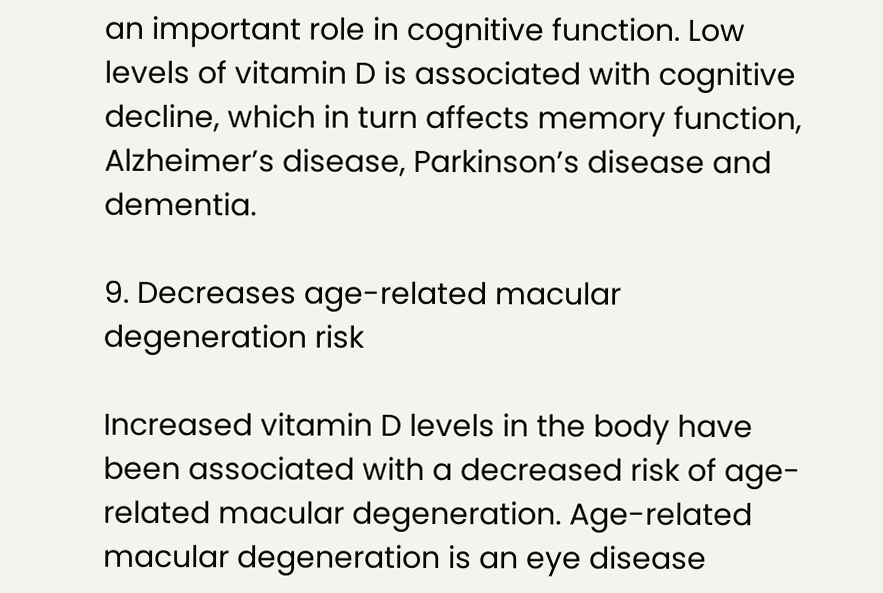an important role in cognitive function. Low levels of vitamin D is associated with cognitive decline, which in turn affects memory function, Alzheimer’s disease, Parkinson’s disease and dementia.

9. Decreases age-related macular degeneration risk

Increased vitamin D levels in the body have been associated with a decreased risk of age-related macular degeneration. Age-related macular degeneration is an eye disease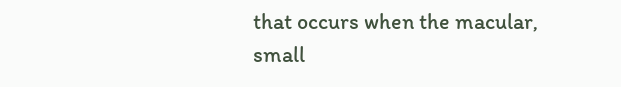that occurs when the macular, small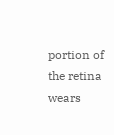portion of the retina wears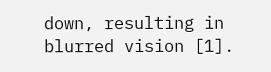down, resulting in blurred vision [1].